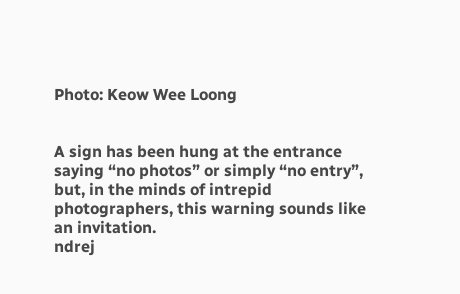Photo: Keow Wee Loong


A sign has been hung at the entrance saying “no photos” or simply “no entry”, but, in the minds of intrepid photographers, this warning sounds like an invitation.
ndrej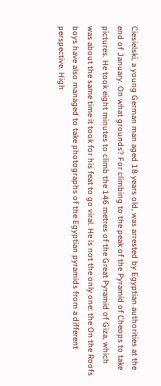Ciesielski, a young German man aged 18 years old, was arrested by Egyptian authorities at the end of January. On what grounds? For climbing to the peak of the Pyramid of Cheops to take pictures. He took eight minutes to climb the 146 metres of the Great Pyramid of Giza, which was about the same time it took for his feat to go viral. He is not the only one: the On the Roofs boys have also managed to take photographs of the Egyptian pyramids from a different perspective. High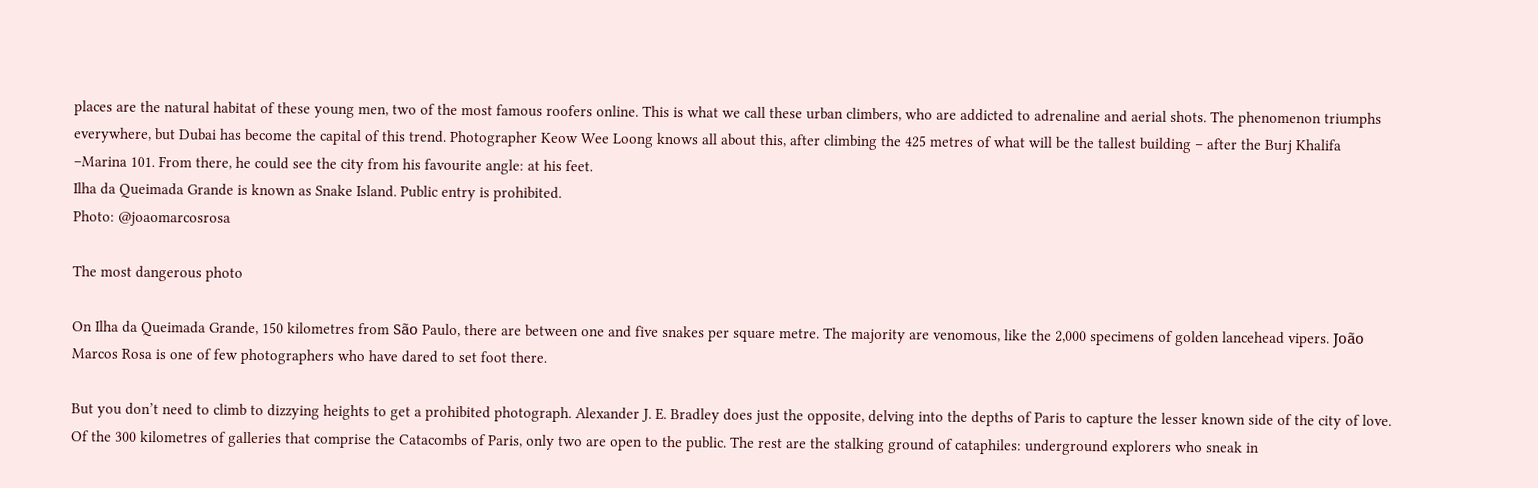places are the natural habitat of these young men, two of the most famous roofers online. This is what we call these urban climbers, who are addicted to adrenaline and aerial shots. The phenomenon triumphs everywhere, but Dubai has become the capital of this trend. Photographer Keow Wee Loong knows all about this, after climbing the 425 metres of what will be the tallest building – after the Burj Khalifa –Marina 101. From there, he could see the city from his favourite angle: at his feet.
Ilha da Queimada Grande is known as Snake Island. Public entry is prohibited.
Photo: @joaomarcosrosa

The most dangerous photo

On Ilha da Queimada Grande, 150 kilometres from São Paulo, there are between one and five snakes per square metre. The majority are venomous, like the 2,000 specimens of golden lancehead vipers. João Marcos Rosa is one of few photographers who have dared to set foot there.

But you don’t need to climb to dizzying heights to get a prohibited photograph. Alexander J. E. Bradley does just the opposite, delving into the depths of Paris to capture the lesser known side of the city of love. Of the 300 kilometres of galleries that comprise the Catacombs of Paris, only two are open to the public. The rest are the stalking ground of cataphiles: underground explorers who sneak in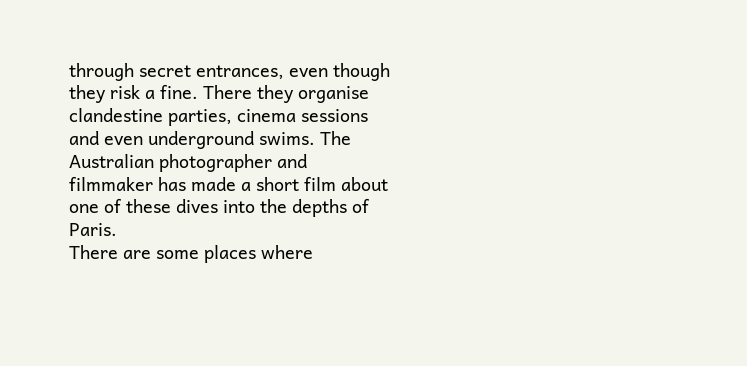through secret entrances, even though they risk a fine. There they organise clandestine parties, cinema sessions and even underground swims. The Australian photographer and filmmaker has made a short film about one of these dives into the depths of Paris.
There are some places where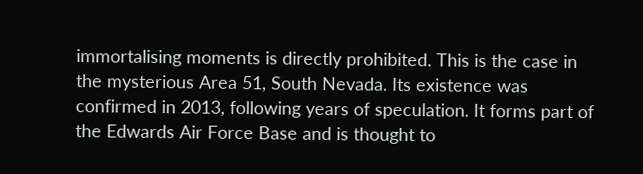immortalising moments is directly prohibited. This is the case in the mysterious Area 51, South Nevada. Its existence was confirmed in 2013, following years of speculation. It forms part of the Edwards Air Force Base and is thought to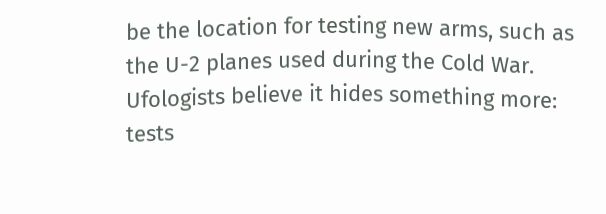be the location for testing new arms, such as the U-2 planes used during the Cold War. Ufologists believe it hides something more: tests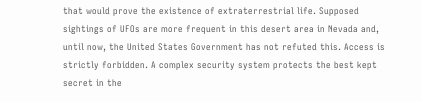that would prove the existence of extraterrestrial life. Supposed sightings of UFOs are more frequent in this desert area in Nevada and, until now, the United States Government has not refuted this. Access is strictly forbidden. A complex security system protects the best kept secret in the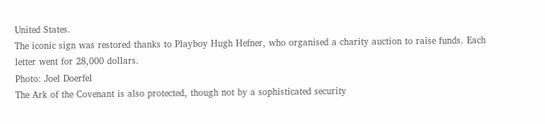United States.
The iconic sign was restored thanks to Playboy Hugh Hefner, who organised a charity auction to raise funds. Each letter went for 28,000 dollars.
Photo: Joel Doerfel
The Ark of the Covenant is also protected, though not by a sophisticated security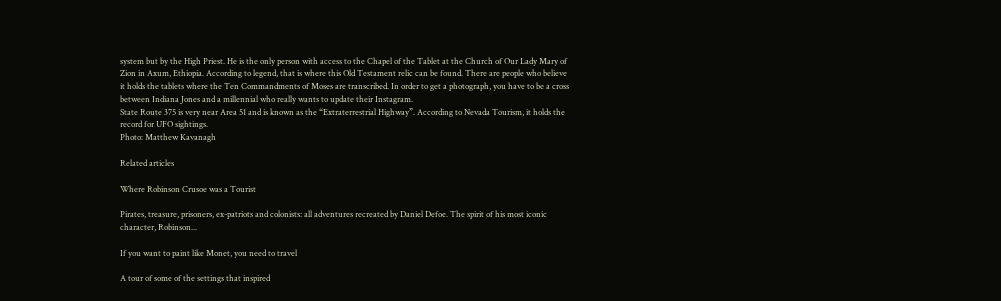system but by the High Priest. He is the only person with access to the Chapel of the Tablet at the Church of Our Lady Mary of Zion in Axum, Ethiopia. According to legend, that is where this Old Testament relic can be found. There are people who believe it holds the tablets where the Ten Commandments of Moses are transcribed. In order to get a photograph, you have to be a cross between Indiana Jones and a millennial who really wants to update their Instagram.
State Route 375 is very near Area 51 and is known as the “Extraterrestrial Highway”. According to Nevada Tourism, it holds the record for UFO sightings.
Photo: Matthew Kavanagh

Related articles

Where Robinson Crusoe was a Tourist

Pirates, treasure, prisoners, ex-patriots and colonists: all adventures recreated by Daniel Defoe. The spirit of his most iconic character, Robinson...

If you want to paint like Monet, you need to travel

A tour of some of the settings that inspired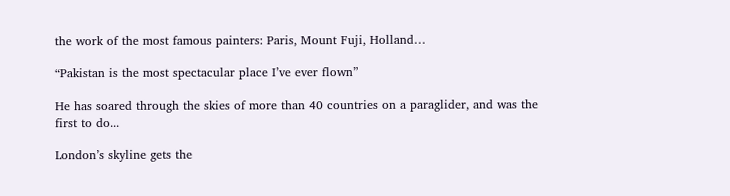the work of the most famous painters: Paris, Mount Fuji, Holland…

“Pakistan is the most spectacular place I’ve ever flown”

He has soared through the skies of more than 40 countries on a paraglider, and was the first to do...

London’s skyline gets the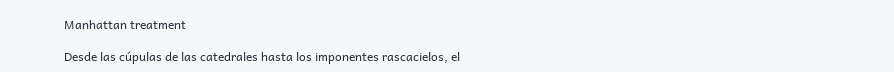Manhattan treatment

Desde las cúpulas de las catedrales hasta los imponentes rascacielos, el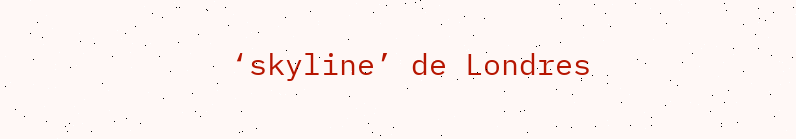‘skyline’ de Londres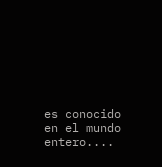es conocido en el mundo entero....